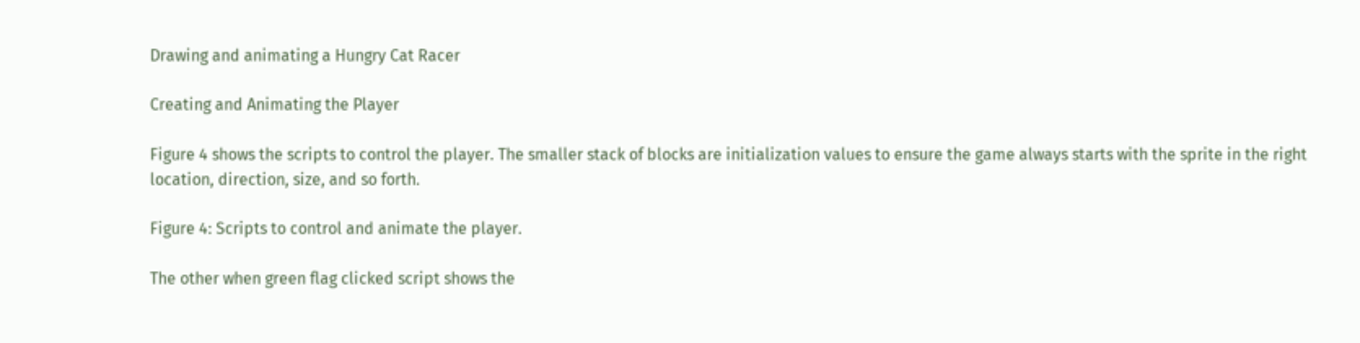Drawing and animating a Hungry Cat Racer

Creating and Animating the Player

Figure 4 shows the scripts to control the player. The smaller stack of blocks are initialization values to ensure the game always starts with the sprite in the right location, direction, size, and so forth.

Figure 4: Scripts to control and animate the player.

The other when green flag clicked script shows the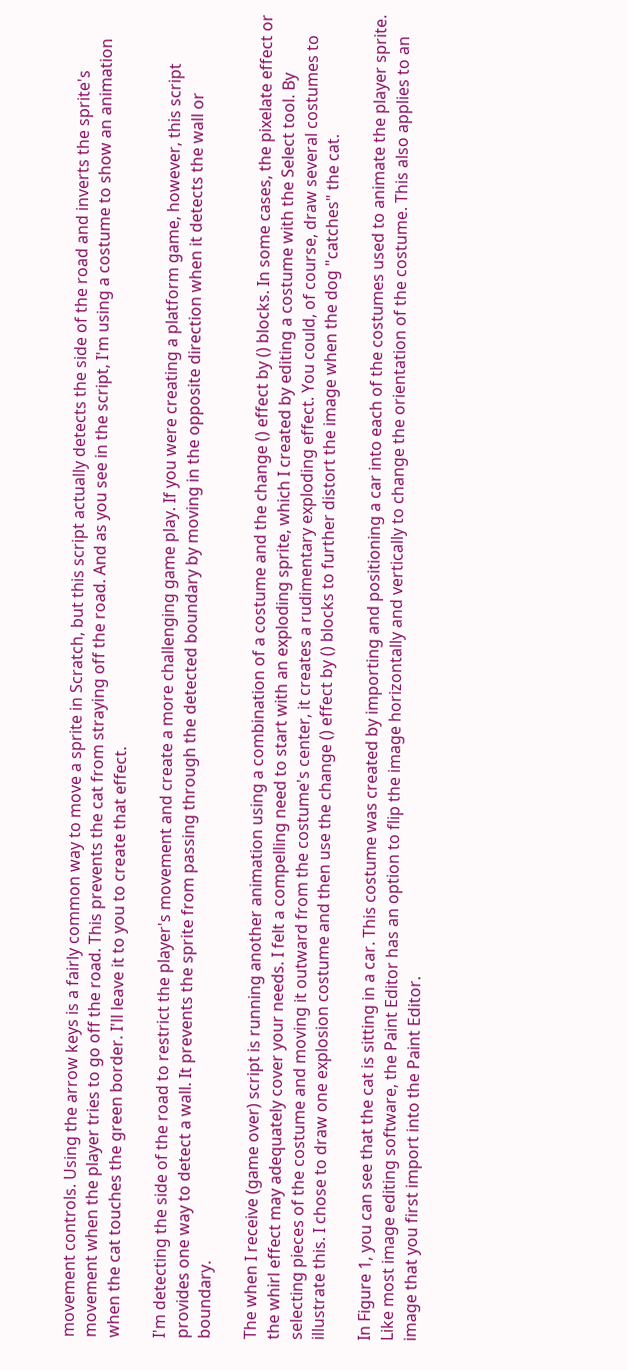movement controls. Using the arrow keys is a fairly common way to move a sprite in Scratch, but this script actually detects the side of the road and inverts the sprite's movement when the player tries to go off the road. This prevents the cat from straying off the road. And as you see in the script, I'm using a costume to show an animation when the cat touches the green border. I'll leave it to you to create that effect.

I'm detecting the side of the road to restrict the player's movement and create a more challenging game play. If you were creating a platform game, however, this script provides one way to detect a wall. It prevents the sprite from passing through the detected boundary by moving in the opposite direction when it detects the wall or boundary.

The when I receive (game over) script is running another animation using a combination of a costume and the change () effect by () blocks. In some cases, the pixelate effect or the whirl effect may adequately cover your needs. I felt a compelling need to start with an exploding sprite, which I created by editing a costume with the Select tool. By selecting pieces of the costume and moving it outward from the costume's center, it creates a rudimentary exploding effect. You could, of course, draw several costumes to illustrate this. I chose to draw one explosion costume and then use the change () effect by () blocks to further distort the image when the dog "catches" the cat.

In Figure 1, you can see that the cat is sitting in a car. This costume was created by importing and positioning a car into each of the costumes used to animate the player sprite. Like most image editing software, the Paint Editor has an option to flip the image horizontally and vertically to change the orientation of the costume. This also applies to an image that you first import into the Paint Editor.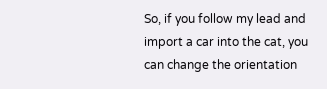So, if you follow my lead and import a car into the cat, you can change the orientation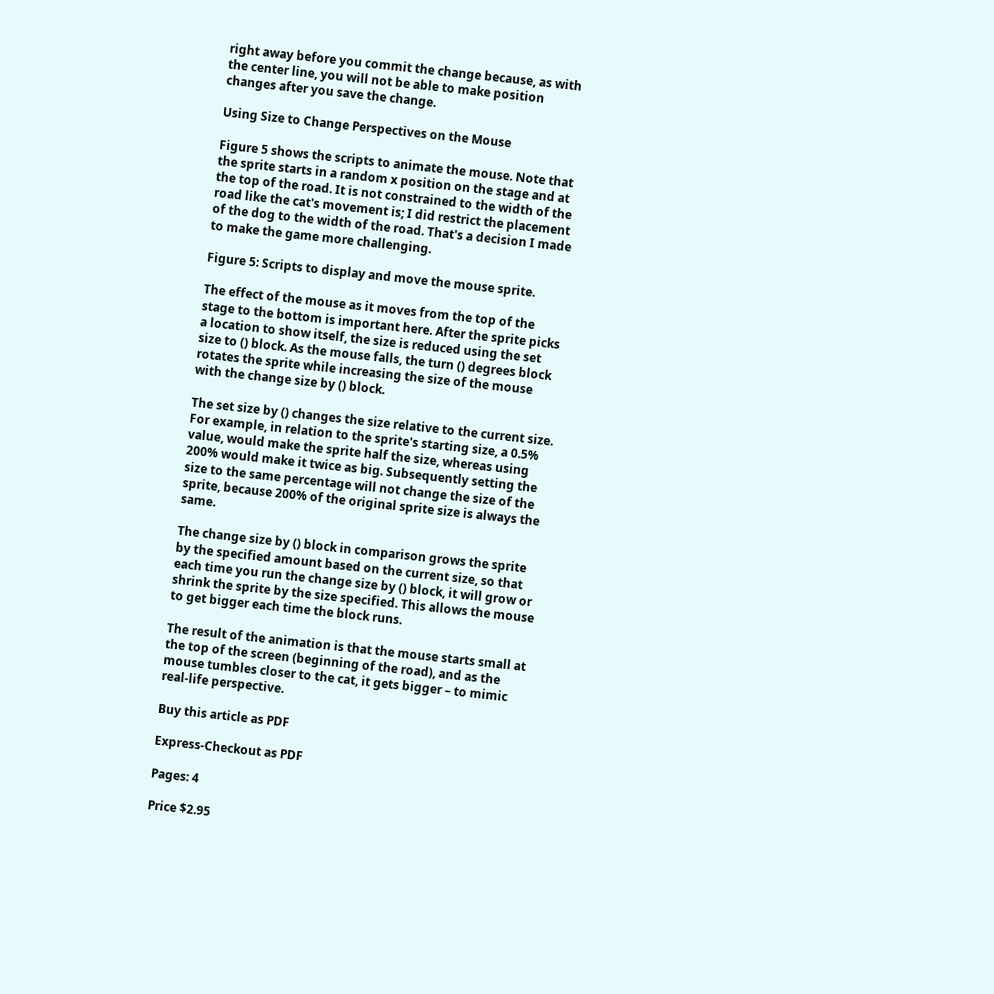right away before you commit the change because, as with the center line, you will not be able to make position changes after you save the change.

Using Size to Change Perspectives on the Mouse

Figure 5 shows the scripts to animate the mouse. Note that the sprite starts in a random x position on the stage and at the top of the road. It is not constrained to the width of the road like the cat's movement is; I did restrict the placement of the dog to the width of the road. That's a decision I made to make the game more challenging.

Figure 5: Scripts to display and move the mouse sprite.

The effect of the mouse as it moves from the top of the stage to the bottom is important here. After the sprite picks a location to show itself, the size is reduced using the set size to () block. As the mouse falls, the turn () degrees block rotates the sprite while increasing the size of the mouse with the change size by () block.

The set size by () changes the size relative to the current size. For example, in relation to the sprite's starting size, a 0.5% value, would make the sprite half the size, whereas using 200% would make it twice as big. Subsequently setting the size to the same percentage will not change the size of the sprite, because 200% of the original sprite size is always the same.

The change size by () block in comparison grows the sprite by the specified amount based on the current size, so that each time you run the change size by () block, it will grow or shrink the sprite by the size specified. This allows the mouse to get bigger each time the block runs.

The result of the animation is that the mouse starts small at the top of the screen (beginning of the road), and as the mouse tumbles closer to the cat, it gets bigger – to mimic real-life perspective.

Buy this article as PDF

Express-Checkout as PDF

Pages: 4

Price $2.95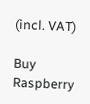(incl. VAT)

Buy Raspberry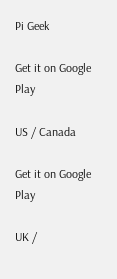Pi Geek

Get it on Google Play

US / Canada

Get it on Google Play

UK /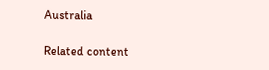Australia

Related content